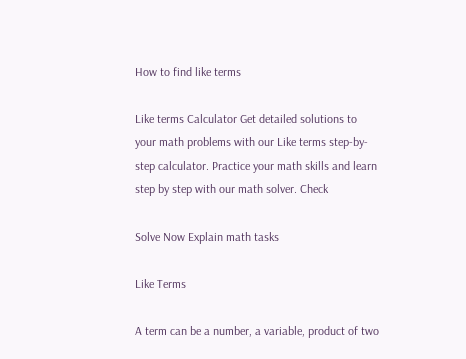How to find like terms

Like terms Calculator Get detailed solutions to your math problems with our Like terms step-by-step calculator. Practice your math skills and learn step by step with our math solver. Check

Solve Now Explain math tasks

Like Terms

A term can be a number, a variable, product of two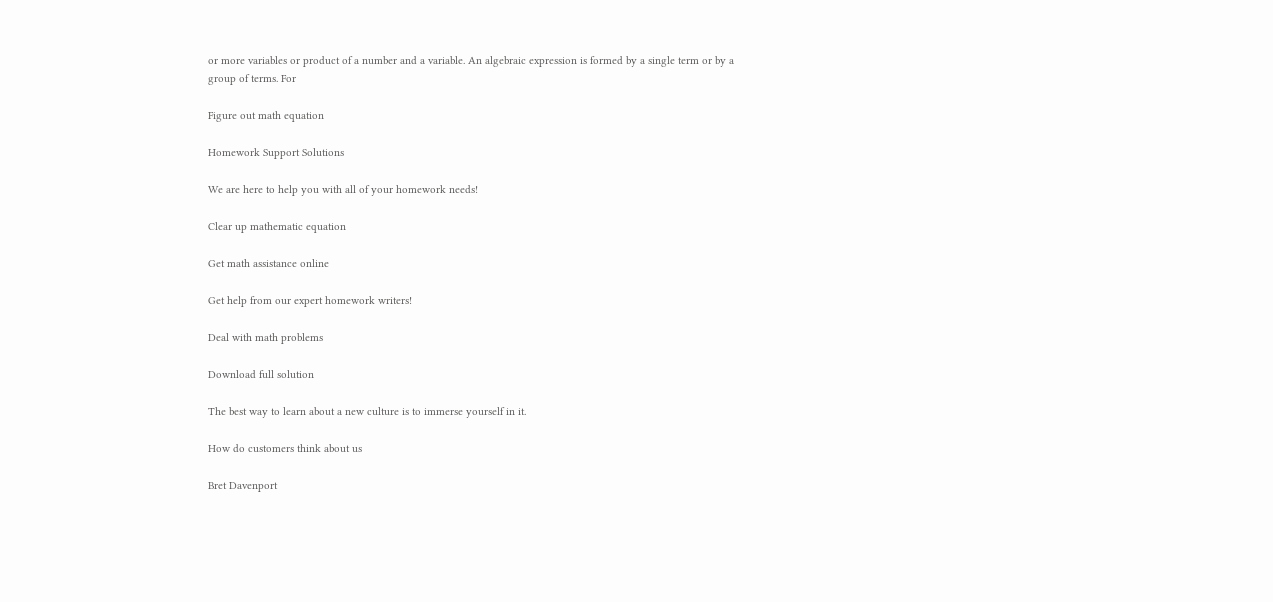or more variables or product of a number and a variable. An algebraic expression is formed by a single term or by a group of terms. For

Figure out math equation

Homework Support Solutions

We are here to help you with all of your homework needs!

Clear up mathematic equation

Get math assistance online

Get help from our expert homework writers!

Deal with math problems

Download full solution

The best way to learn about a new culture is to immerse yourself in it.

How do customers think about us

Bret Davenport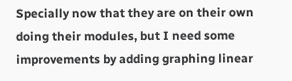Specially now that they are on their own doing their modules, but I need some improvements by adding graphing linear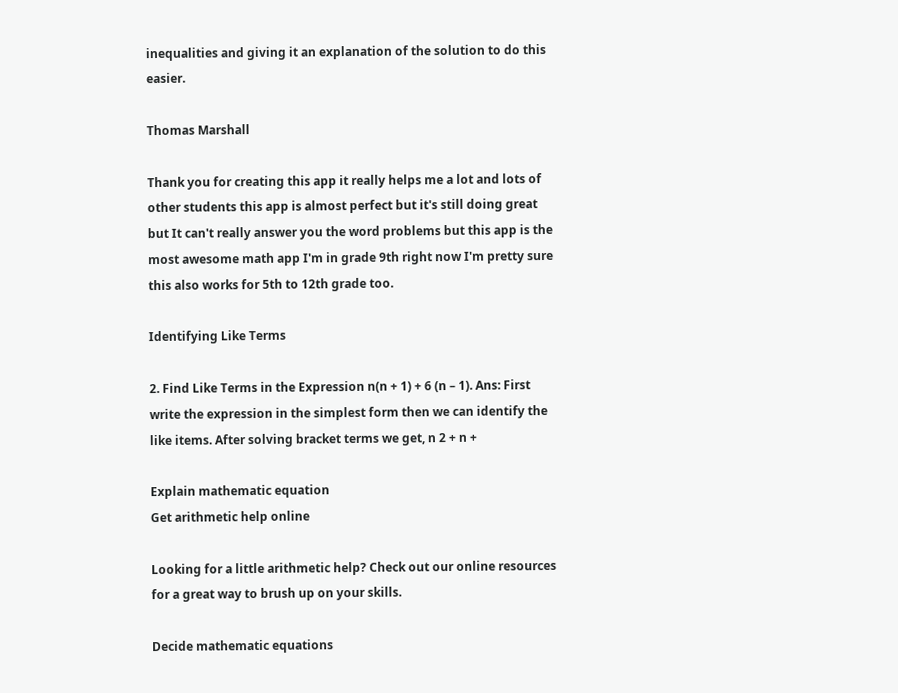inequalities and giving it an explanation of the solution to do this easier.

Thomas Marshall

Thank you for creating this app it really helps me a lot and lots of other students this app is almost perfect but it's still doing great but It can't really answer you the word problems but this app is the most awesome math app I'm in grade 9th right now I'm pretty sure this also works for 5th to 12th grade too.

Identifying Like Terms

2. Find Like Terms in the Expression n(n + 1) + 6 (n – 1). Ans: First write the expression in the simplest form then we can identify the like items. After solving bracket terms we get, n 2 + n +

Explain mathematic equation
Get arithmetic help online

Looking for a little arithmetic help? Check out our online resources for a great way to brush up on your skills.

Decide mathematic equations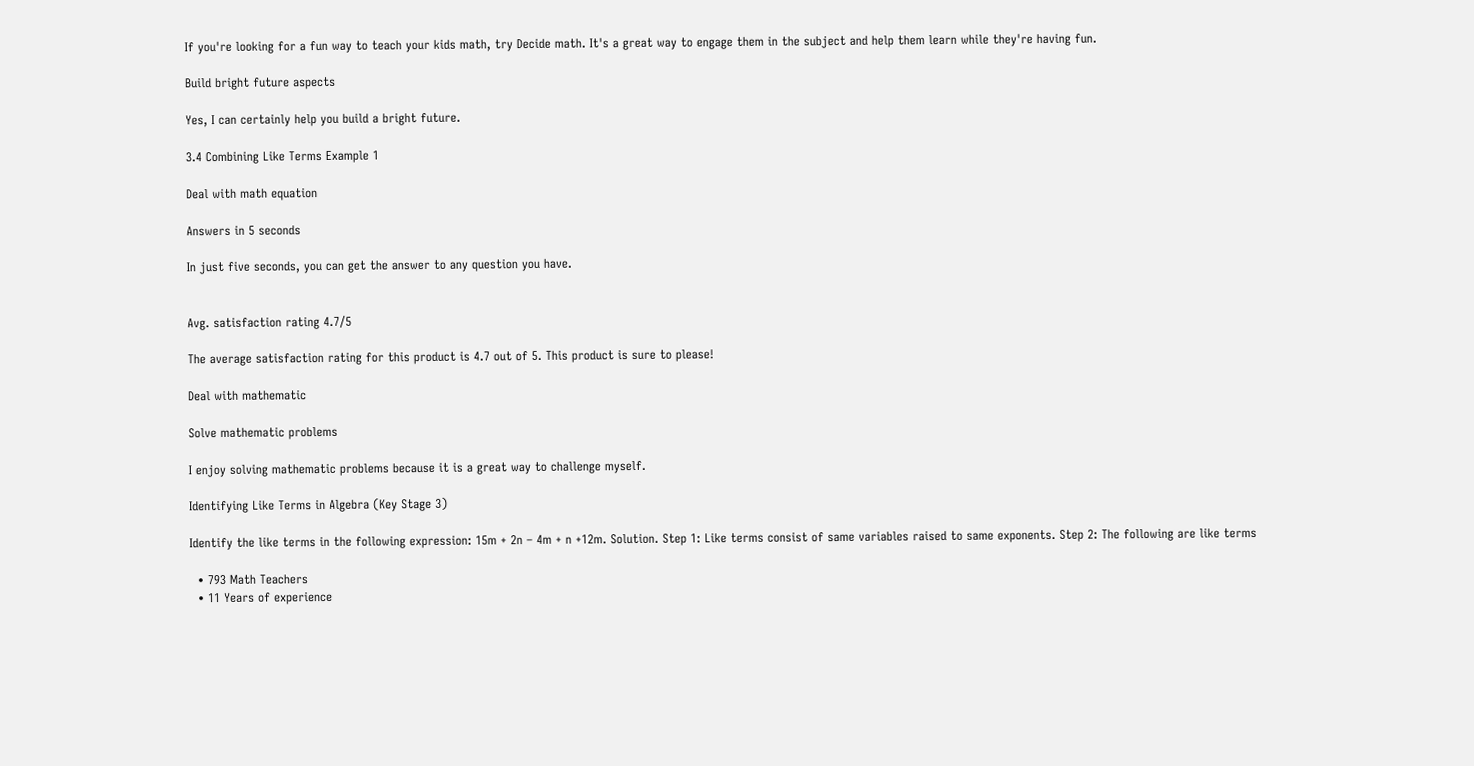If you're looking for a fun way to teach your kids math, try Decide math. It's a great way to engage them in the subject and help them learn while they're having fun.

Build bright future aspects

Yes, I can certainly help you build a bright future.

3.4 Combining Like Terms Example 1

Deal with math equation

Answers in 5 seconds

In just five seconds, you can get the answer to any question you have.


Avg. satisfaction rating 4.7/5

The average satisfaction rating for this product is 4.7 out of 5. This product is sure to please!

Deal with mathematic

Solve mathematic problems

I enjoy solving mathematic problems because it is a great way to challenge myself.

Identifying Like Terms in Algebra (Key Stage 3)

Identify the like terms in the following expression: 15m + 2n – 4m + n +12m. Solution. Step 1: Like terms consist of same variables raised to same exponents. Step 2: The following are like terms

  • 793 Math Teachers
  • 11 Years of experience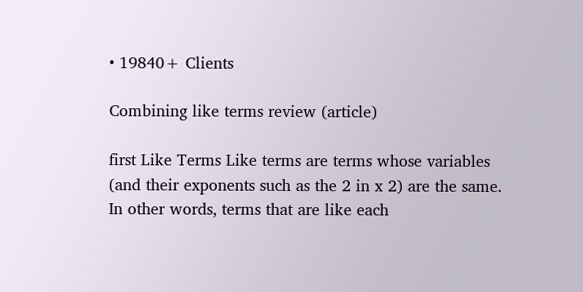• 19840+ Clients

Combining like terms review (article)

first Like Terms Like terms are terms whose variables (and their exponents such as the 2 in x 2) are the same. In other words, terms that are like each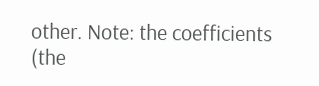other. Note: the coefficients (the